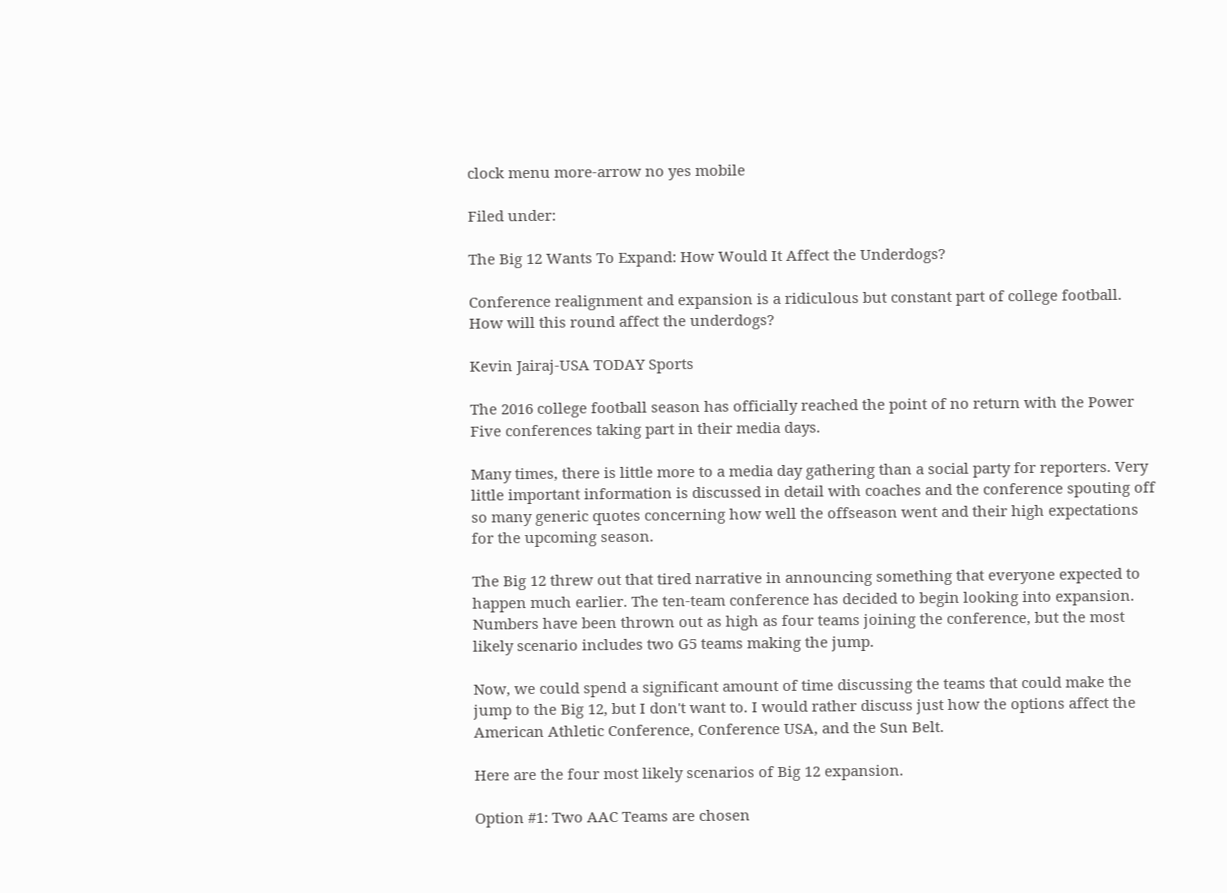clock menu more-arrow no yes mobile

Filed under:

The Big 12 Wants To Expand: How Would It Affect the Underdogs?

Conference realignment and expansion is a ridiculous but constant part of college football. How will this round affect the underdogs?

Kevin Jairaj-USA TODAY Sports

The 2016 college football season has officially reached the point of no return with the Power Five conferences taking part in their media days.

Many times, there is little more to a media day gathering than a social party for reporters. Very little important information is discussed in detail with coaches and the conference spouting off so many generic quotes concerning how well the offseason went and their high expectations for the upcoming season.

The Big 12 threw out that tired narrative in announcing something that everyone expected to happen much earlier. The ten-team conference has decided to begin looking into expansion. Numbers have been thrown out as high as four teams joining the conference, but the most likely scenario includes two G5 teams making the jump.

Now, we could spend a significant amount of time discussing the teams that could make the jump to the Big 12, but I don't want to. I would rather discuss just how the options affect the American Athletic Conference, Conference USA, and the Sun Belt.

Here are the four most likely scenarios of Big 12 expansion.

Option #1: Two AAC Teams are chosen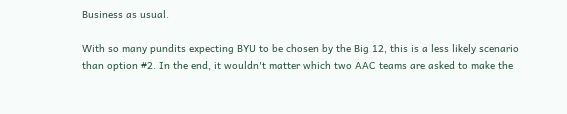Business as usual.

With so many pundits expecting BYU to be chosen by the Big 12, this is a less likely scenario than option #2. In the end, it wouldn't matter which two AAC teams are asked to make the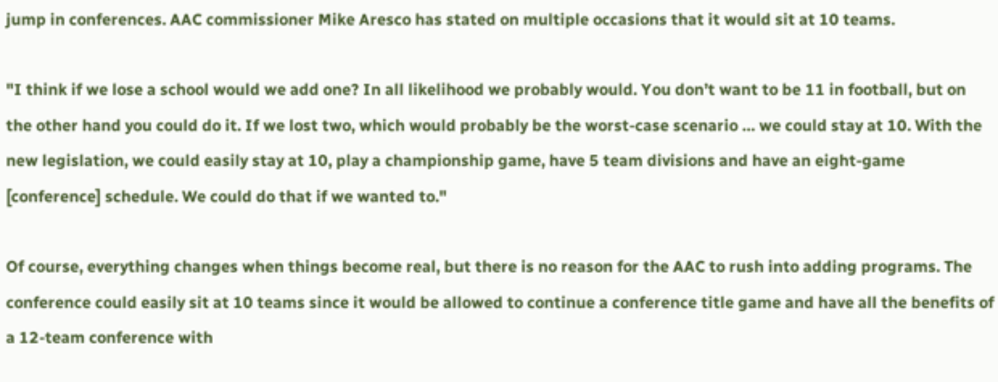jump in conferences. AAC commissioner Mike Aresco has stated on multiple occasions that it would sit at 10 teams.

"I think if we lose a school would we add one? In all likelihood we probably would. You don’t want to be 11 in football, but on the other hand you could do it. If we lost two, which would probably be the worst-case scenario … we could stay at 10. With the new legislation, we could easily stay at 10, play a championship game, have 5 team divisions and have an eight-game [conference] schedule. We could do that if we wanted to."

Of course, everything changes when things become real, but there is no reason for the AAC to rush into adding programs. The conference could easily sit at 10 teams since it would be allowed to continue a conference title game and have all the benefits of a 12-team conference with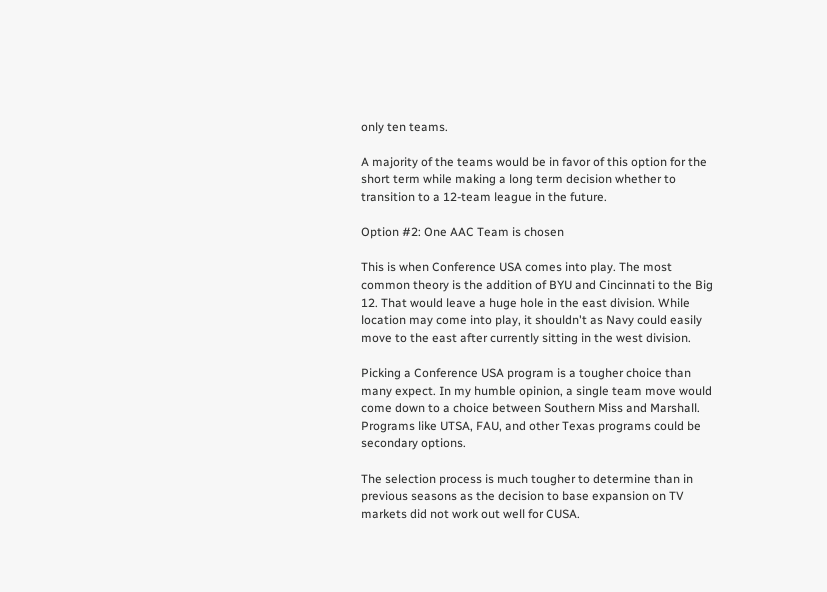only ten teams.

A majority of the teams would be in favor of this option for the short term while making a long term decision whether to transition to a 12-team league in the future.

Option #2: One AAC Team is chosen

This is when Conference USA comes into play. The most common theory is the addition of BYU and Cincinnati to the Big 12. That would leave a huge hole in the east division. While location may come into play, it shouldn't as Navy could easily move to the east after currently sitting in the west division.

Picking a Conference USA program is a tougher choice than many expect. In my humble opinion, a single team move would come down to a choice between Southern Miss and Marshall. Programs like UTSA, FAU, and other Texas programs could be secondary options.

The selection process is much tougher to determine than in previous seasons as the decision to base expansion on TV markets did not work out well for CUSA.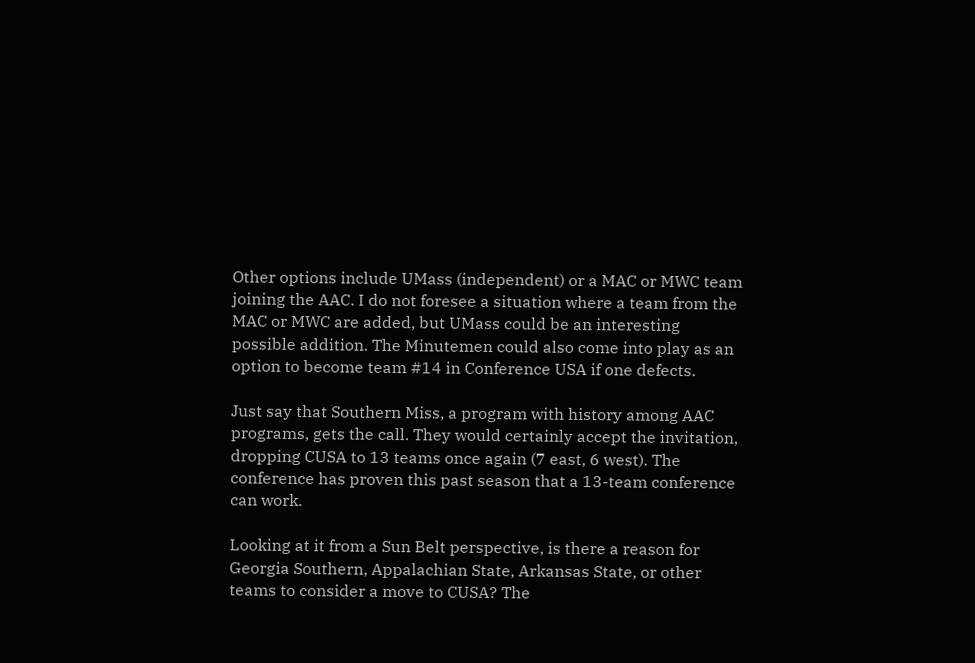Other options include UMass (independent) or a MAC or MWC team joining the AAC. I do not foresee a situation where a team from the MAC or MWC are added, but UMass could be an interesting possible addition. The Minutemen could also come into play as an option to become team #14 in Conference USA if one defects.

Just say that Southern Miss, a program with history among AAC programs, gets the call. They would certainly accept the invitation, dropping CUSA to 13 teams once again (7 east, 6 west). The conference has proven this past season that a 13-team conference can work.

Looking at it from a Sun Belt perspective, is there a reason for Georgia Southern, Appalachian State, Arkansas State, or other teams to consider a move to CUSA? The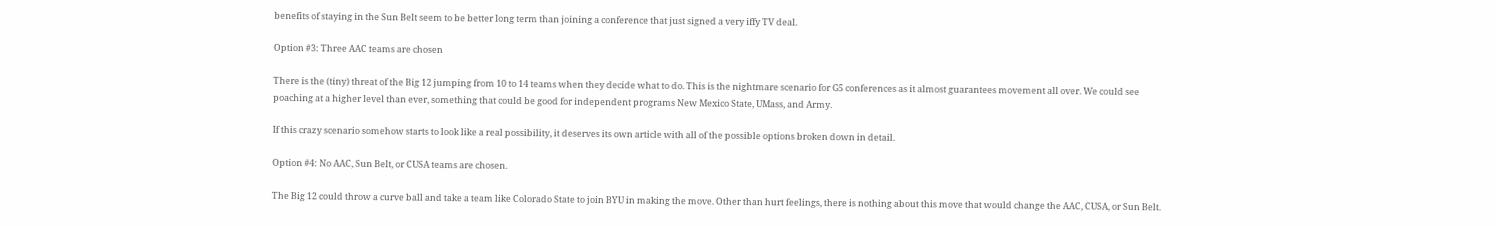benefits of staying in the Sun Belt seem to be better long term than joining a conference that just signed a very iffy TV deal.

Option #3: Three AAC teams are chosen

There is the (tiny) threat of the Big 12 jumping from 10 to 14 teams when they decide what to do. This is the nightmare scenario for G5 conferences as it almost guarantees movement all over. We could see poaching at a higher level than ever, something that could be good for independent programs New Mexico State, UMass, and Army.

If this crazy scenario somehow starts to look like a real possibility, it deserves its own article with all of the possible options broken down in detail.

Option #4: No AAC, Sun Belt, or CUSA teams are chosen.

The Big 12 could throw a curve ball and take a team like Colorado State to join BYU in making the move. Other than hurt feelings, there is nothing about this move that would change the AAC, CUSA, or Sun Belt.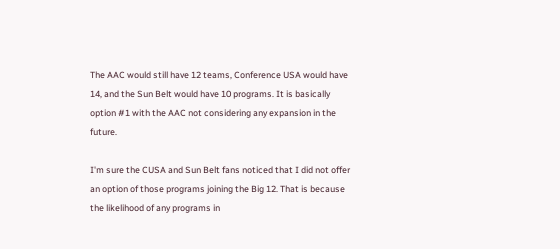The AAC would still have 12 teams, Conference USA would have 14, and the Sun Belt would have 10 programs. It is basically option #1 with the AAC not considering any expansion in the future.

I'm sure the CUSA and Sun Belt fans noticed that I did not offer an option of those programs joining the Big 12. That is because the likelihood of any programs in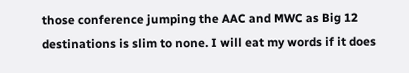those conference jumping the AAC and MWC as Big 12 destinations is slim to none. I will eat my words if it does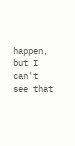happen, but I can't see that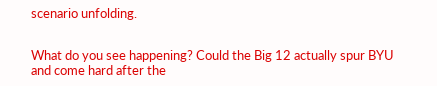scenario unfolding.


What do you see happening? Could the Big 12 actually spur BYU and come hard after the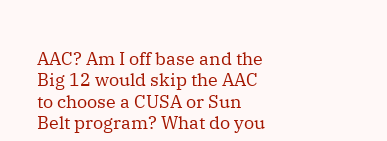AAC? Am I off base and the Big 12 would skip the AAC to choose a CUSA or Sun Belt program? What do you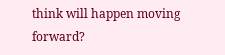think will happen moving forward?